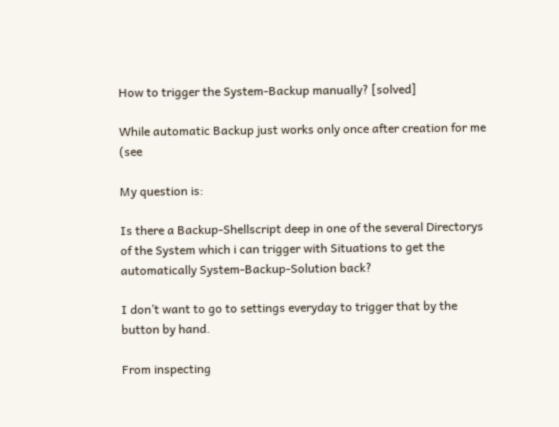How to trigger the System-Backup manually? [solved]

While automatic Backup just works only once after creation for me (see

My question is:

Is there a Backup-Shellscript deep in one of the several Directorys of the System which i can trigger with Situations to get the automatically System-Backup-Solution back?

I don’t want to go to settings everyday to trigger that by the button by hand.

From inspecting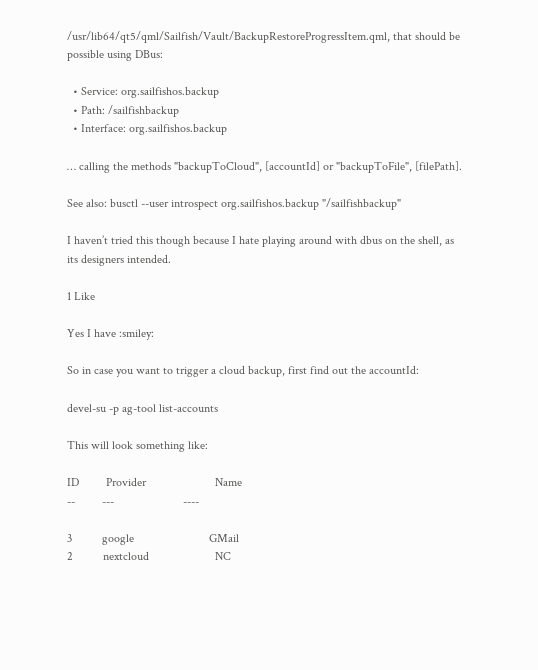/usr/lib64/qt5/qml/Sailfish/Vault/BackupRestoreProgressItem.qml, that should be possible using DBus:

  • Service: org.sailfishos.backup
  • Path: /sailfishbackup
  • Interface: org.sailfishos.backup

… calling the methods "backupToCloud", [accountId] or "backupToFile", [filePath].

See also: busctl --user introspect org.sailfishos.backup "/sailfishbackup"

I haven’t tried this though because I hate playing around with dbus on the shell, as its designers intended.

1 Like

Yes I have :smiley:

So in case you want to trigger a cloud backup, first find out the accountId:

devel-su -p ag-tool list-accounts

This will look something like:

ID         Provider                       Name
--         ---                       ----

3          google                         GMail
2          nextcloud                      NC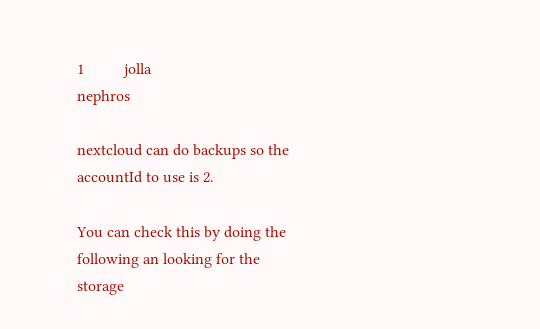1          jolla                          nephros

nextcloud can do backups so the accountId to use is 2.

You can check this by doing the following an looking for the storage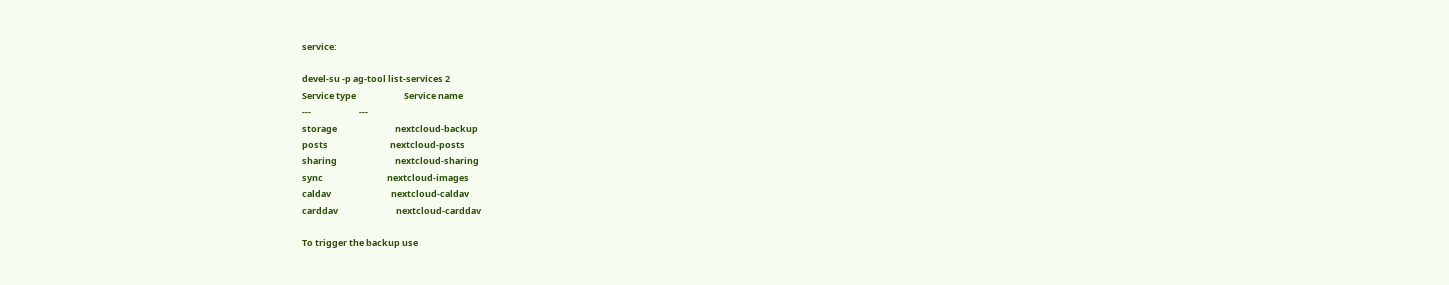service:

devel-su -p ag-tool list-services 2
Service type                        Service name
---                        ---
storage                             nextcloud-backup
posts                               nextcloud-posts
sharing                             nextcloud-sharing
sync                                nextcloud-images
caldav                              nextcloud-caldav
carddav                             nextcloud-carddav

To trigger the backup use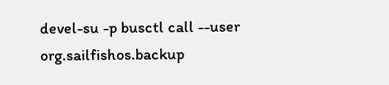devel-su -p busctl call --user org.sailfishos.backup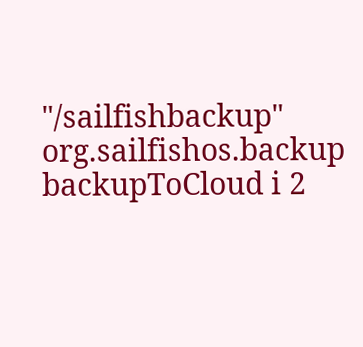"/sailfishbackup" org.sailfishos.backup backupToCloud i 2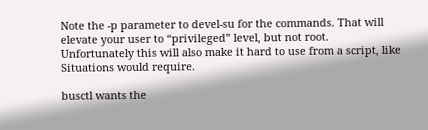Note the -p parameter to devel-su for the commands. That will elevate your user to “privileged” level, but not root.
Unfortunately this will also make it hard to use from a script, like Situations would require.

busctl wants the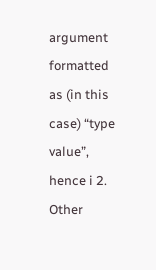argument formatted as (in this case) “type value”, hence i 2. Other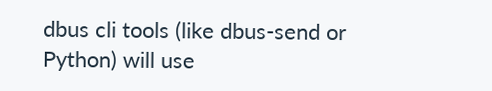dbus cli tools (like dbus-send or Python) will use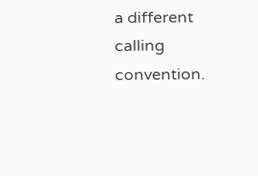a different calling convention.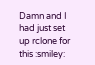Damn and I had just set up rclone for this :smiley: